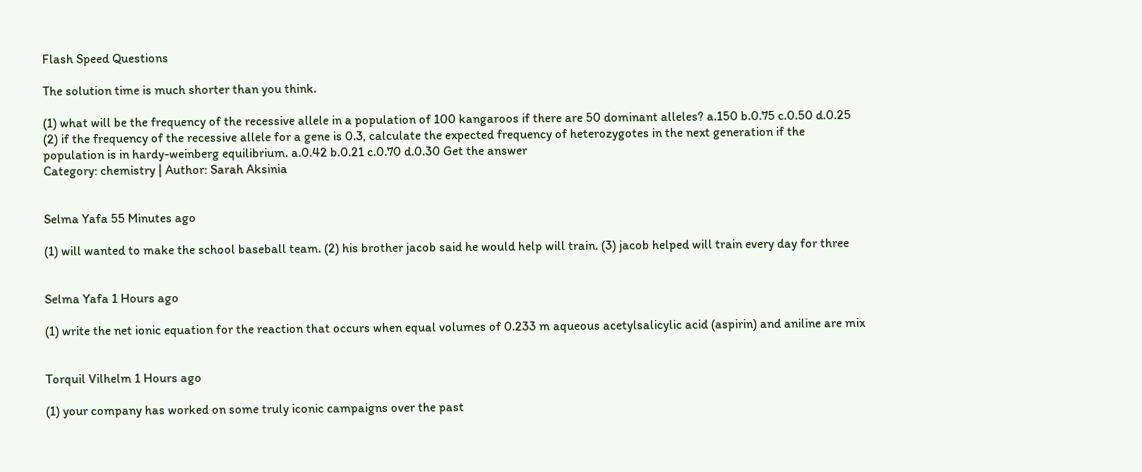Flash Speed Questions

The solution time is much shorter than you think.

(1) what will be the frequency of the recessive allele in a population of 100 kangaroos if there are 50 dominant alleles? a.150 b.0.75 c.0.50 d.0.25 (2) if the frequency of the recessive allele for a gene is 0.3, calculate the expected frequency of heterozygotes in the next generation if the population is in hardy-weinberg equilibrium. a.0.42 b.0.21 c.0.70 d.0.30 Get the answer
Category: chemistry | Author: Sarah Aksinia


Selma Yafa 55 Minutes ago

(1) will wanted to make the school baseball team. (2) his brother jacob said he would help will train. (3) jacob helped will train every day for three


Selma Yafa 1 Hours ago

(1) write the net ionic equation for the reaction that occurs when equal volumes of 0.233 m aqueous acetylsalicylic acid (aspirin) and aniline are mix


Torquil Vilhelm 1 Hours ago

(1) your company has worked on some truly iconic campaigns over the past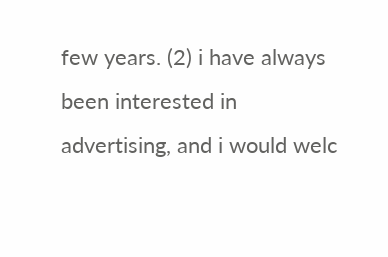few years. (2) i have always been interested in advertising, and i would welc